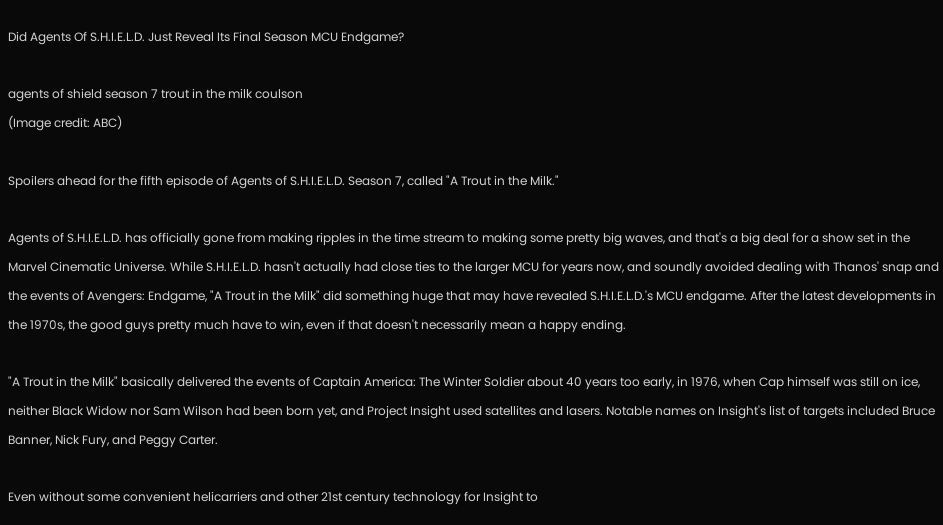Did Agents Of S.H.I.E.L.D. Just Reveal Its Final Season MCU Endgame?

agents of shield season 7 trout in the milk coulson
(Image credit: ABC)

Spoilers ahead for the fifth episode of Agents of S.H.I.E.L.D. Season 7, called "A Trout in the Milk."

Agents of S.H.I.E.L.D. has officially gone from making ripples in the time stream to making some pretty big waves, and that's a big deal for a show set in the Marvel Cinematic Universe. While S.H.I.E.L.D. hasn't actually had close ties to the larger MCU for years now, and soundly avoided dealing with Thanos' snap and the events of Avengers: Endgame, "A Trout in the Milk" did something huge that may have revealed S.H.I.E.L.D.'s MCU endgame. After the latest developments in the 1970s, the good guys pretty much have to win, even if that doesn't necessarily mean a happy ending.

"A Trout in the Milk" basically delivered the events of Captain America: The Winter Soldier about 40 years too early, in 1976, when Cap himself was still on ice, neither Black Widow nor Sam Wilson had been born yet, and Project Insight used satellites and lasers. Notable names on Insight's list of targets included Bruce Banner, Nick Fury, and Peggy Carter.

Even without some convenient helicarriers and other 21st century technology for Insight to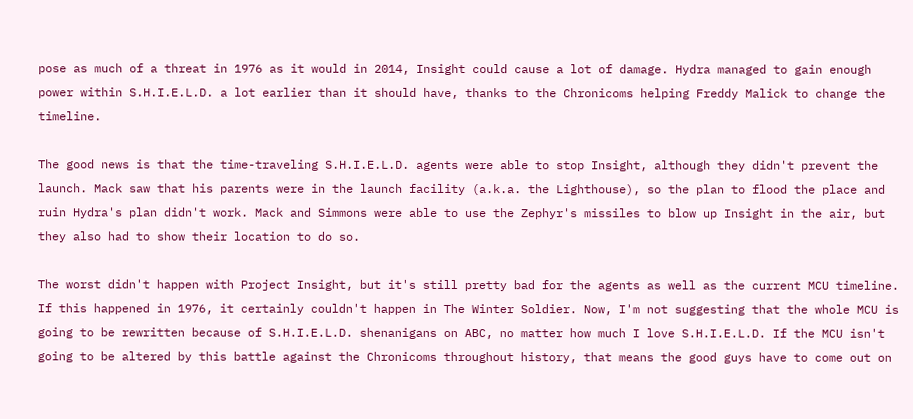pose as much of a threat in 1976 as it would in 2014, Insight could cause a lot of damage. Hydra managed to gain enough power within S.H.I.E.L.D. a lot earlier than it should have, thanks to the Chronicoms helping Freddy Malick to change the timeline.

The good news is that the time-traveling S.H.I.E.L.D. agents were able to stop Insight, although they didn't prevent the launch. Mack saw that his parents were in the launch facility (a.k.a. the Lighthouse), so the plan to flood the place and ruin Hydra's plan didn't work. Mack and Simmons were able to use the Zephyr's missiles to blow up Insight in the air, but they also had to show their location to do so.

The worst didn't happen with Project Insight, but it's still pretty bad for the agents as well as the current MCU timeline. If this happened in 1976, it certainly couldn't happen in The Winter Soldier. Now, I'm not suggesting that the whole MCU is going to be rewritten because of S.H.I.E.L.D. shenanigans on ABC, no matter how much I love S.H.I.E.L.D. If the MCU isn't going to be altered by this battle against the Chronicoms throughout history, that means the good guys have to come out on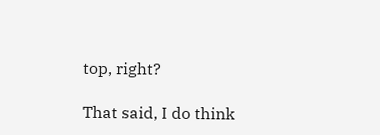top, right?

That said, I do think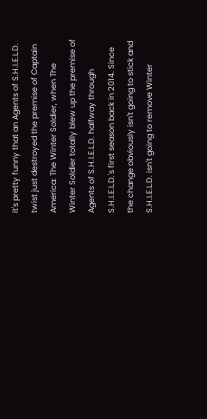it's pretty funny that an Agents of S.H.I.E.L.D. twist just destroyed the premise of Captain America: The Winter Soldier, when The Winter Soldier totally blew up the premise of Agents of S.H.I.E.L.D. halfway through S.H.I.E.L.D.'s first season back in 2014. Since the change obviously isn't going to stick and S.H.I.E.L.D. isn't going to remove Winter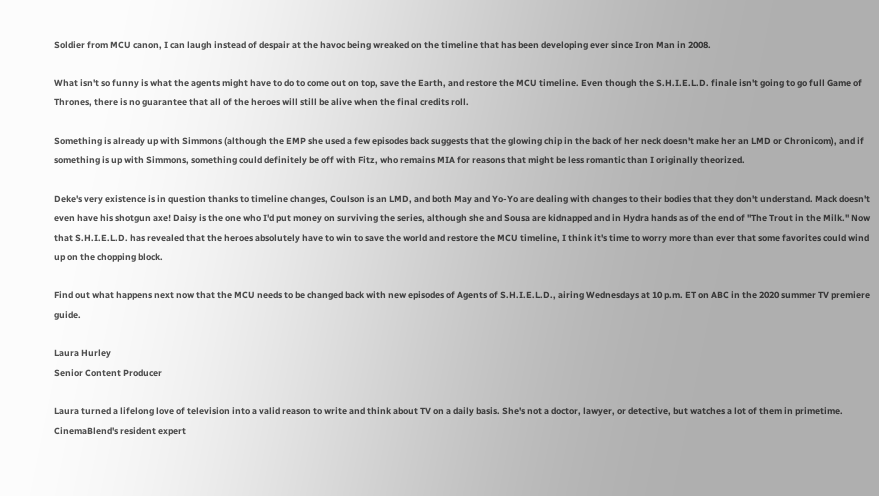Soldier from MCU canon, I can laugh instead of despair at the havoc being wreaked on the timeline that has been developing ever since Iron Man in 2008.

What isn't so funny is what the agents might have to do to come out on top, save the Earth, and restore the MCU timeline. Even though the S.H.I.E.L.D. finale isn't going to go full Game of Thrones, there is no guarantee that all of the heroes will still be alive when the final credits roll.

Something is already up with Simmons (although the EMP she used a few episodes back suggests that the glowing chip in the back of her neck doesn't make her an LMD or Chronicom), and if something is up with Simmons, something could definitely be off with Fitz, who remains MIA for reasons that might be less romantic than I originally theorized.

Deke's very existence is in question thanks to timeline changes, Coulson is an LMD, and both May and Yo-Yo are dealing with changes to their bodies that they don't understand. Mack doesn't even have his shotgun axe! Daisy is the one who I'd put money on surviving the series, although she and Sousa are kidnapped and in Hydra hands as of the end of "The Trout in the Milk." Now that S.H.I.E.L.D. has revealed that the heroes absolutely have to win to save the world and restore the MCU timeline, I think it's time to worry more than ever that some favorites could wind up on the chopping block.

Find out what happens next now that the MCU needs to be changed back with new episodes of Agents of S.H.I.E.L.D., airing Wednesdays at 10 p.m. ET on ABC in the 2020 summer TV premiere guide.

Laura Hurley
Senior Content Producer

Laura turned a lifelong love of television into a valid reason to write and think about TV on a daily basis. She's not a doctor, lawyer, or detective, but watches a lot of them in primetime. CinemaBlend's resident expert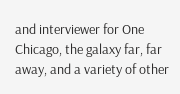and interviewer for One Chicago, the galaxy far, far away, and a variety of other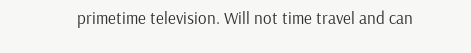primetime television. Will not time travel and can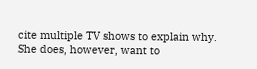cite multiple TV shows to explain why. She does, however, want to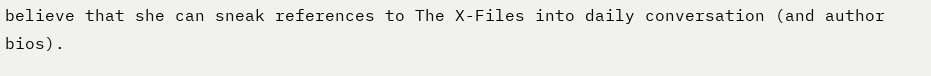believe that she can sneak references to The X-Files into daily conversation (and author bios).